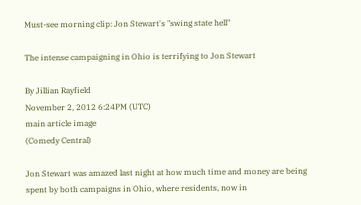Must-see morning clip: Jon Stewart's "swing state hell"

The intense campaigning in Ohio is terrifying to Jon Stewart

By Jillian Rayfield
November 2, 2012 6:24PM (UTC)
main article image
(Comedy Central)

Jon Stewart was amazed last night at how much time and money are being spent by both campaigns in Ohio, where residents, now in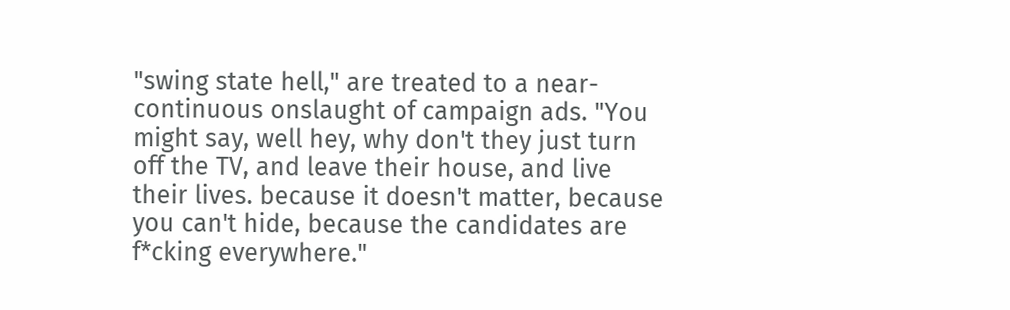"swing state hell," are treated to a near-continuous onslaught of campaign ads. "You  might say, well hey, why don't they just turn off the TV, and leave their house, and live their lives. because it doesn't matter, because you can't hide, because the candidates are f*cking everywhere."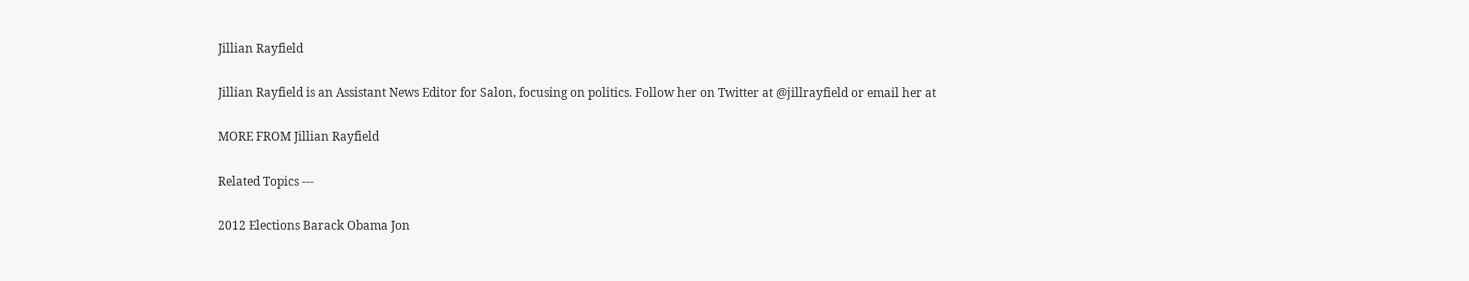Jillian Rayfield

Jillian Rayfield is an Assistant News Editor for Salon, focusing on politics. Follow her on Twitter at @jillrayfield or email her at

MORE FROM Jillian Rayfield

Related Topics ---

2012 Elections Barack Obama Jon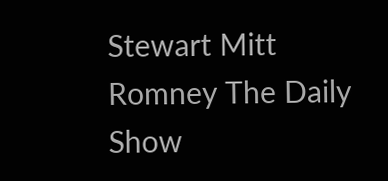Stewart Mitt Romney The Daily Show